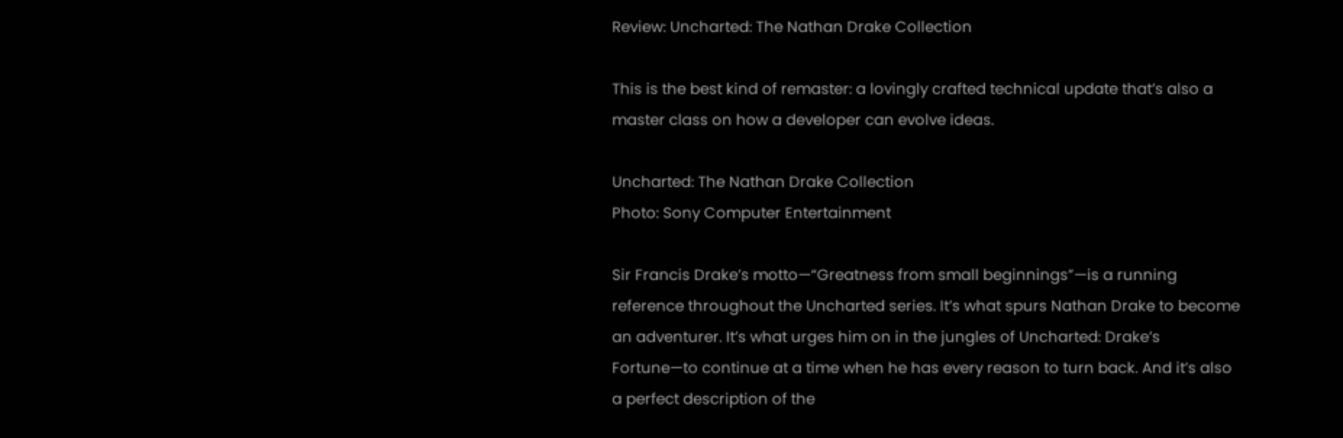Review: Uncharted: The Nathan Drake Collection

This is the best kind of remaster: a lovingly crafted technical update that’s also a master class on how a developer can evolve ideas.

Uncharted: The Nathan Drake Collection
Photo: Sony Computer Entertainment

Sir Francis Drake’s motto—“Greatness from small beginnings”—is a running reference throughout the Uncharted series. It’s what spurs Nathan Drake to become an adventurer. It’s what urges him on in the jungles of Uncharted: Drake’s Fortune—to continue at a time when he has every reason to turn back. And it’s also a perfect description of the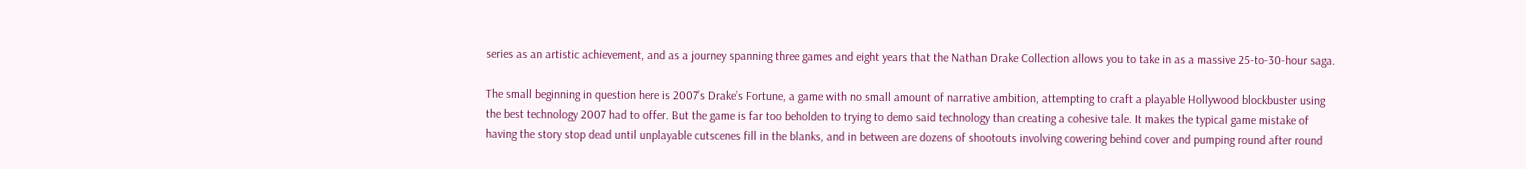series as an artistic achievement, and as a journey spanning three games and eight years that the Nathan Drake Collection allows you to take in as a massive 25-to-30-hour saga.

The small beginning in question here is 2007’s Drake’s Fortune, a game with no small amount of narrative ambition, attempting to craft a playable Hollywood blockbuster using the best technology 2007 had to offer. But the game is far too beholden to trying to demo said technology than creating a cohesive tale. It makes the typical game mistake of having the story stop dead until unplayable cutscenes fill in the blanks, and in between are dozens of shootouts involving cowering behind cover and pumping round after round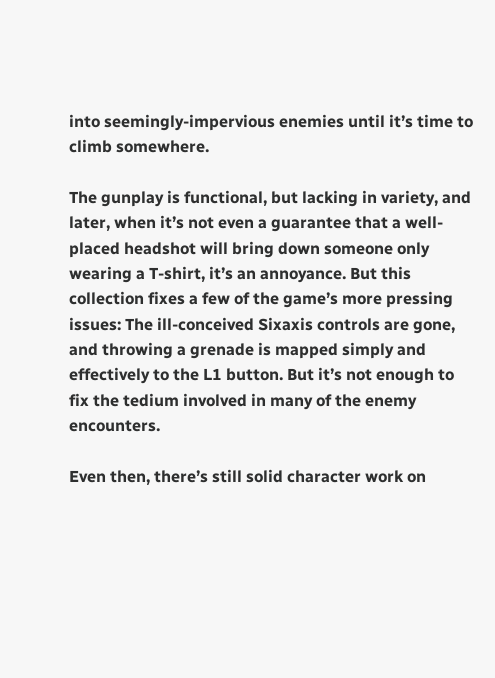into seemingly-impervious enemies until it’s time to climb somewhere.

The gunplay is functional, but lacking in variety, and later, when it’s not even a guarantee that a well-placed headshot will bring down someone only wearing a T-shirt, it’s an annoyance. But this collection fixes a few of the game’s more pressing issues: The ill-conceived Sixaxis controls are gone, and throwing a grenade is mapped simply and effectively to the L1 button. But it’s not enough to fix the tedium involved in many of the enemy encounters.

Even then, there’s still solid character work on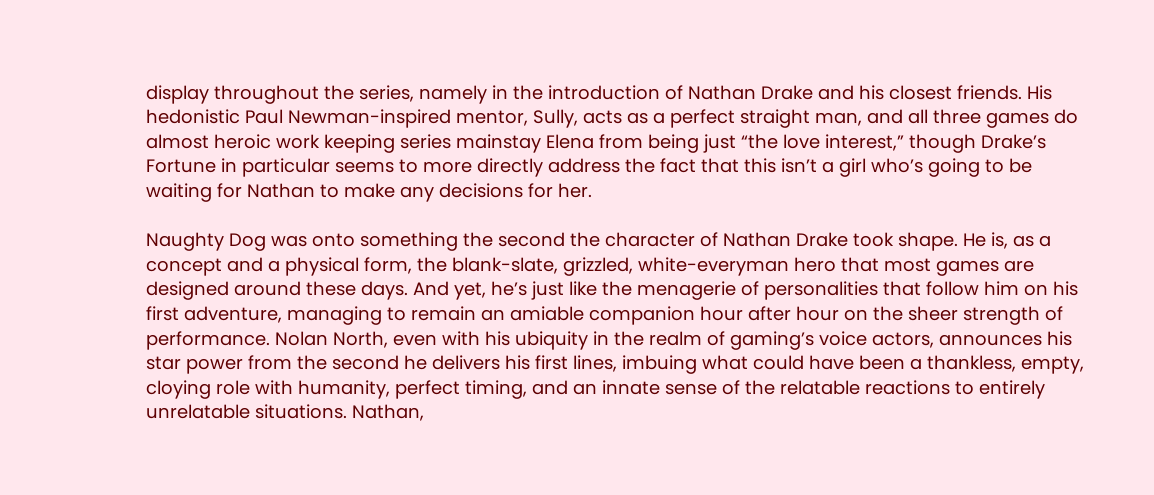display throughout the series, namely in the introduction of Nathan Drake and his closest friends. His hedonistic Paul Newman-inspired mentor, Sully, acts as a perfect straight man, and all three games do almost heroic work keeping series mainstay Elena from being just “the love interest,” though Drake’s Fortune in particular seems to more directly address the fact that this isn’t a girl who’s going to be waiting for Nathan to make any decisions for her.

Naughty Dog was onto something the second the character of Nathan Drake took shape. He is, as a concept and a physical form, the blank-slate, grizzled, white-everyman hero that most games are designed around these days. And yet, he’s just like the menagerie of personalities that follow him on his first adventure, managing to remain an amiable companion hour after hour on the sheer strength of performance. Nolan North, even with his ubiquity in the realm of gaming’s voice actors, announces his star power from the second he delivers his first lines, imbuing what could have been a thankless, empty, cloying role with humanity, perfect timing, and an innate sense of the relatable reactions to entirely unrelatable situations. Nathan,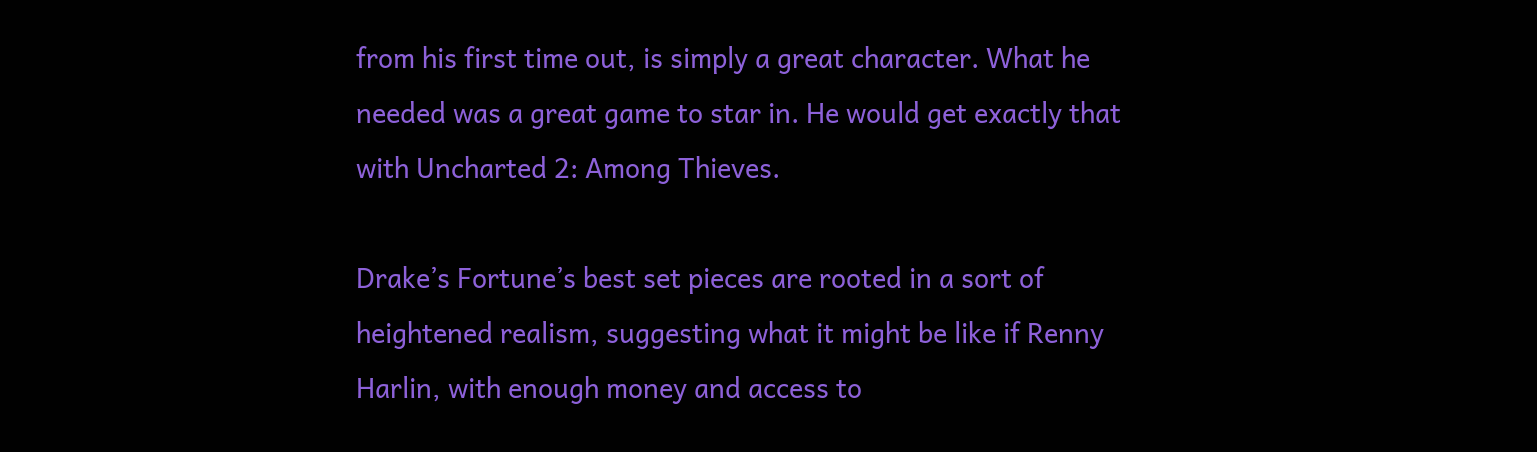from his first time out, is simply a great character. What he needed was a great game to star in. He would get exactly that with Uncharted 2: Among Thieves.

Drake’s Fortune’s best set pieces are rooted in a sort of heightened realism, suggesting what it might be like if Renny Harlin, with enough money and access to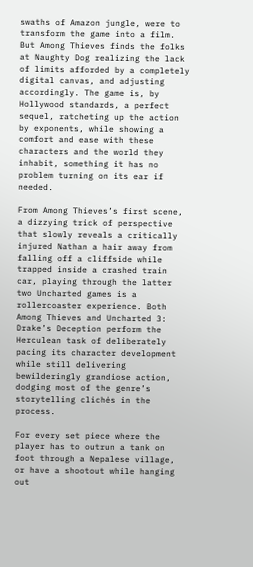swaths of Amazon jungle, were to transform the game into a film. But Among Thieves finds the folks at Naughty Dog realizing the lack of limits afforded by a completely digital canvas, and adjusting accordingly. The game is, by Hollywood standards, a perfect sequel, ratcheting up the action by exponents, while showing a comfort and ease with these characters and the world they inhabit, something it has no problem turning on its ear if needed.

From Among Thieves’s first scene, a dizzying trick of perspective that slowly reveals a critically injured Nathan a hair away from falling off a cliffside while trapped inside a crashed train car, playing through the latter two Uncharted games is a rollercoaster experience. Both Among Thieves and Uncharted 3: Drake’s Deception perform the Herculean task of deliberately pacing its character development while still delivering bewilderingly grandiose action, dodging most of the genre’s storytelling clichés in the process.

For every set piece where the player has to outrun a tank on foot through a Nepalese village, or have a shootout while hanging out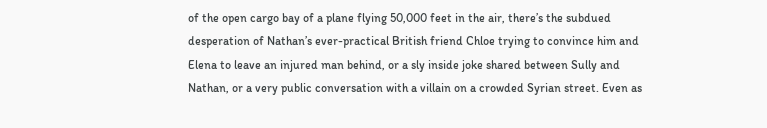of the open cargo bay of a plane flying 50,000 feet in the air, there’s the subdued desperation of Nathan’s ever-practical British friend Chloe trying to convince him and Elena to leave an injured man behind, or a sly inside joke shared between Sully and Nathan, or a very public conversation with a villain on a crowded Syrian street. Even as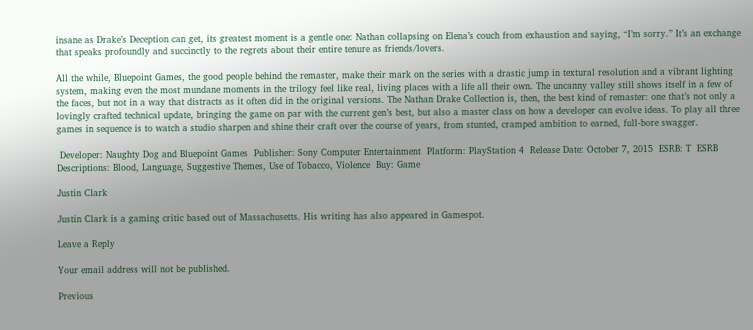insane as Drake’s Deception can get, its greatest moment is a gentle one: Nathan collapsing on Elena’s couch from exhaustion and saying, “I’m sorry.” It’s an exchange that speaks profoundly and succinctly to the regrets about their entire tenure as friends/lovers.

All the while, Bluepoint Games, the good people behind the remaster, make their mark on the series with a drastic jump in textural resolution and a vibrant lighting system, making even the most mundane moments in the trilogy feel like real, living places with a life all their own. The uncanny valley still shows itself in a few of the faces, but not in a way that distracts as it often did in the original versions. The Nathan Drake Collection is, then, the best kind of remaster: one that’s not only a lovingly crafted technical update, bringing the game on par with the current gen’s best, but also a master class on how a developer can evolve ideas. To play all three games in sequence is to watch a studio sharpen and shine their craft over the course of years, from stunted, cramped ambition to earned, full-bore swagger.

 Developer: Naughty Dog and Bluepoint Games  Publisher: Sony Computer Entertainment  Platform: PlayStation 4  Release Date: October 7, 2015  ESRB: T  ESRB Descriptions: Blood, Language, Suggestive Themes, Use of Tobacco, Violence  Buy: Game

Justin Clark

Justin Clark is a gaming critic based out of Massachusetts. His writing has also appeared in Gamespot.

Leave a Reply

Your email address will not be published.

Previous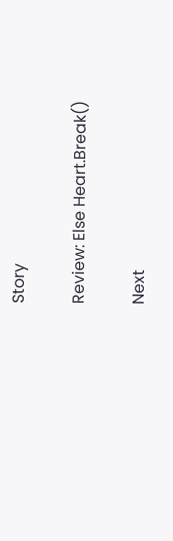Story

Review: Else Heart.Break()

Next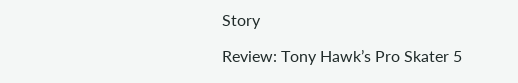Story

Review: Tony Hawk’s Pro Skater 5